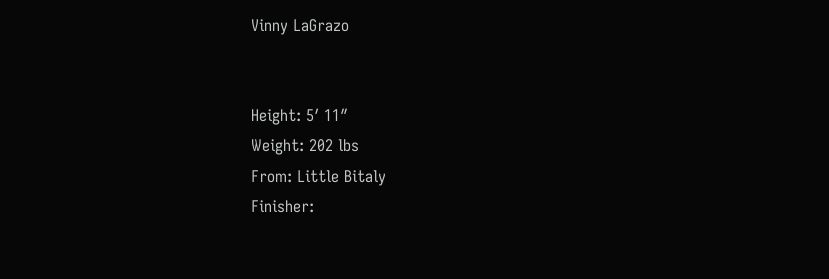Vinny LaGrazo


Height: 5′ 11″
Weight: 202 lbs
From: Little Bitaly
Finisher: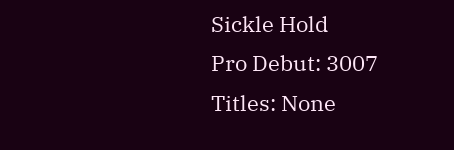Sickle Hold
Pro Debut: 3007
Titles: None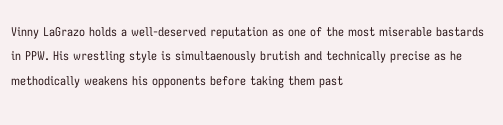Vinny LaGrazo holds a well-deserved reputation as one of the most miserable bastards in PPW. His wrestling style is simultaenously brutish and technically precise as he methodically weakens his opponents before taking them past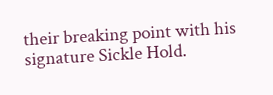their breaking point with his signature Sickle Hold.